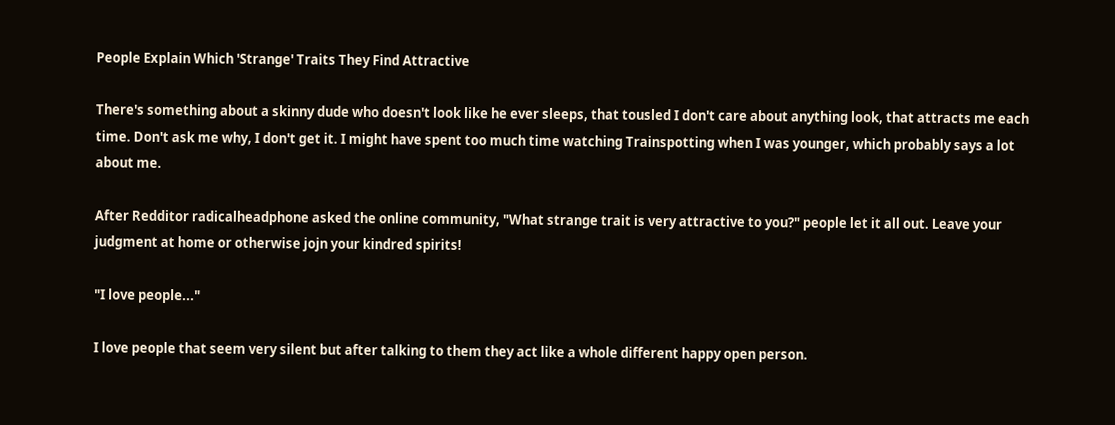People Explain Which 'Strange' Traits They Find Attractive

There's something about a skinny dude who doesn't look like he ever sleeps, that tousled I don't care about anything look, that attracts me each time. Don't ask me why, I don't get it. I might have spent too much time watching Trainspotting when I was younger, which probably says a lot about me.

After Redditor radicalheadphone asked the online community, "What strange trait is very attractive to you?" people let it all out. Leave your judgment at home or otherwise jojn your kindred spirits!

"I love people..."

I love people that seem very silent but after talking to them they act like a whole different happy open person.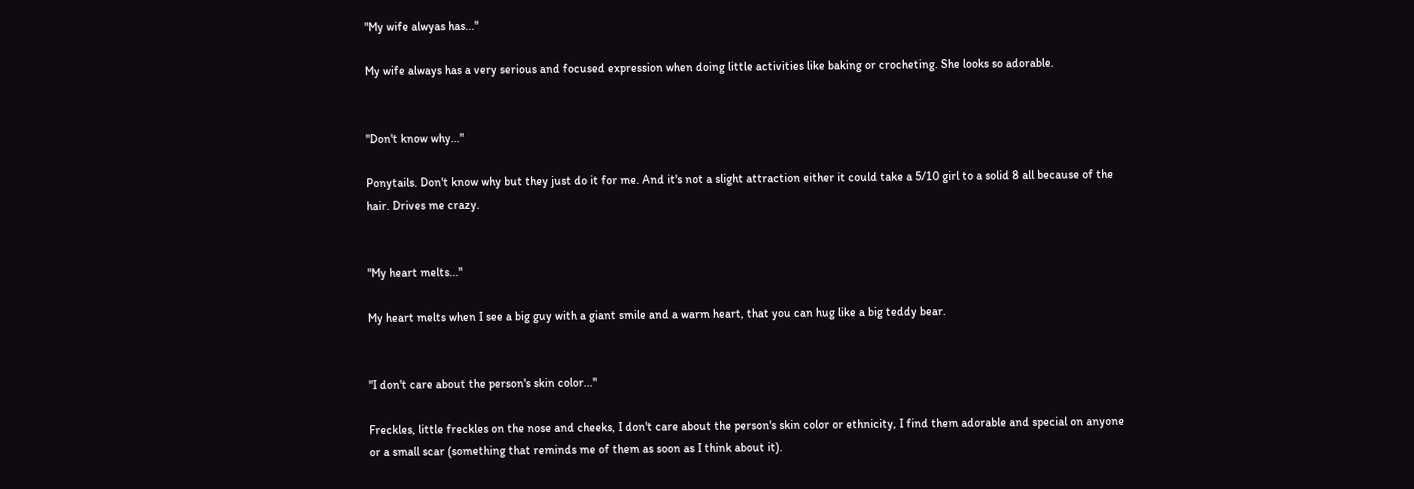"My wife alwyas has..."

My wife always has a very serious and focused expression when doing little activities like baking or crocheting. She looks so adorable.


"Don't know why..."

Ponytails. Don't know why but they just do it for me. And it's not a slight attraction either it could take a 5/10 girl to a solid 8 all because of the hair. Drives me crazy.


"My heart melts..."

My heart melts when I see a big guy with a giant smile and a warm heart, that you can hug like a big teddy bear.


"I don't care about the person's skin color..."

Freckles, little freckles on the nose and cheeks, I don't care about the person's skin color or ethnicity, I find them adorable and special on anyone or a small scar (something that reminds me of them as soon as I think about it).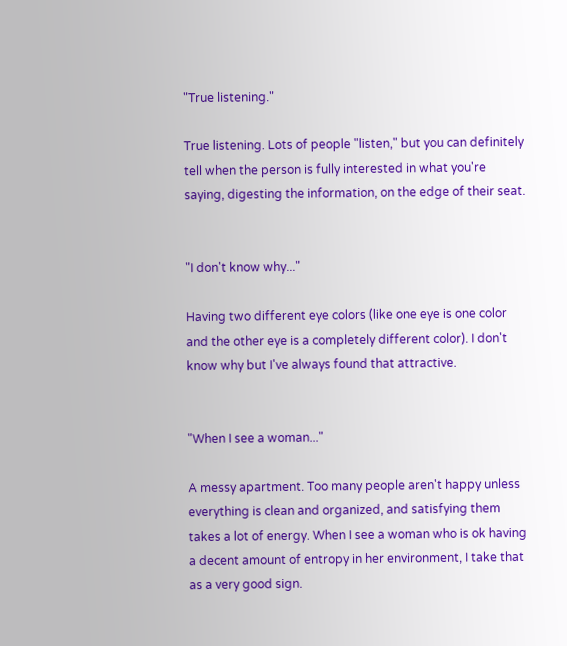"True listening."

True listening. Lots of people "listen," but you can definitely tell when the person is fully interested in what you're saying, digesting the information, on the edge of their seat.


"I don't know why..."

Having two different eye colors (like one eye is one color and the other eye is a completely different color). I don't know why but I've always found that attractive.


"When I see a woman..."

A messy apartment. Too many people aren't happy unless everything is clean and organized, and satisfying them takes a lot of energy. When I see a woman who is ok having a decent amount of entropy in her environment, I take that as a very good sign.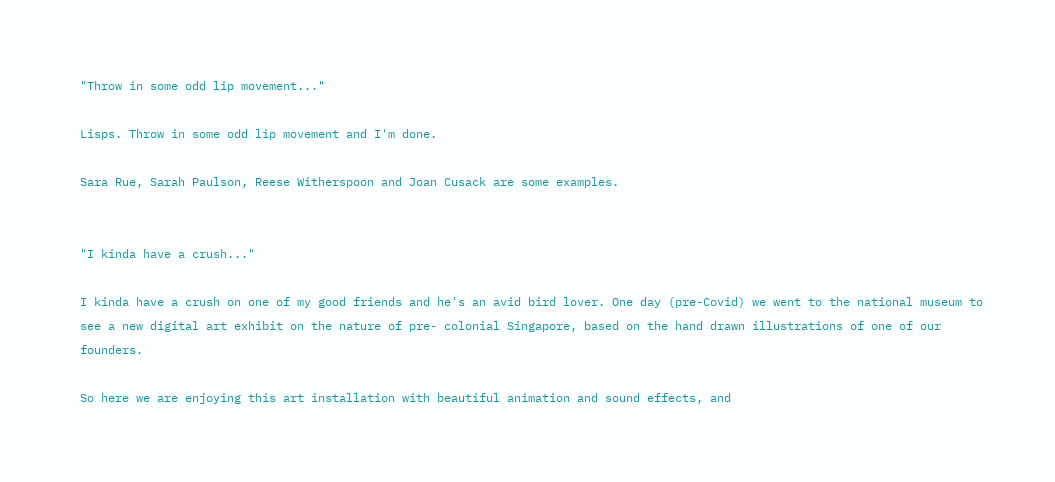"Throw in some odd lip movement..."

Lisps. Throw in some odd lip movement and I'm done.

Sara Rue, Sarah Paulson, Reese Witherspoon and Joan Cusack are some examples.


"I kinda have a crush..."

I kinda have a crush on one of my good friends and he's an avid bird lover. One day (pre-Covid) we went to the national museum to see a new digital art exhibit on the nature of pre- colonial Singapore, based on the hand drawn illustrations of one of our founders.

So here we are enjoying this art installation with beautiful animation and sound effects, and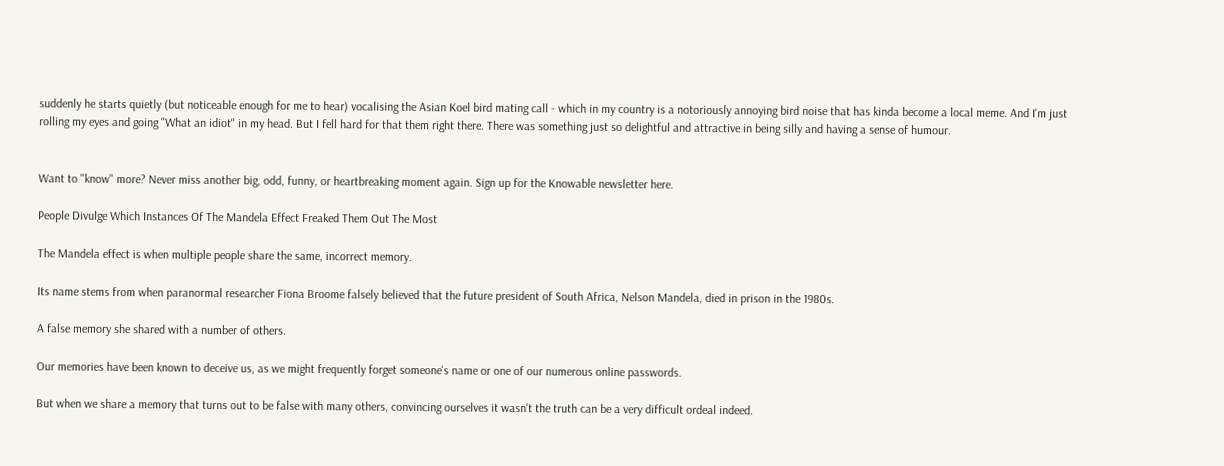suddenly he starts quietly (but noticeable enough for me to hear) vocalising the Asian Koel bird mating call - which in my country is a notoriously annoying bird noise that has kinda become a local meme. And I'm just rolling my eyes and going "What an idiot" in my head. But I fell hard for that them right there. There was something just so delightful and attractive in being silly and having a sense of humour.


Want to "know" more? Never miss another big, odd, funny, or heartbreaking moment again. Sign up for the Knowable newsletter here.

People Divulge Which Instances Of The Mandela Effect Freaked Them Out The Most

The Mandela effect is when multiple people share the same, incorrect memory.

Its name stems from when paranormal researcher Fiona Broome falsely believed that the future president of South Africa, Nelson Mandela, died in prison in the 1980s.

A false memory she shared with a number of others.

Our memories have been known to deceive us, as we might frequently forget someone's name or one of our numerous online passwords.

But when we share a memory that turns out to be false with many others, convincing ourselves it wasn't the truth can be a very difficult ordeal indeed.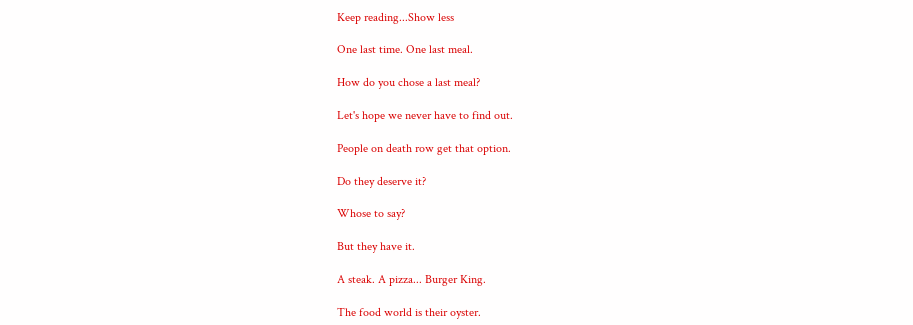Keep reading...Show less

One last time. One last meal.

How do you chose a last meal?

Let's hope we never have to find out.

People on death row get that option.

Do they deserve it?

Whose to say?

But they have it.

A steak. A pizza... Burger King.

The food world is their oyster.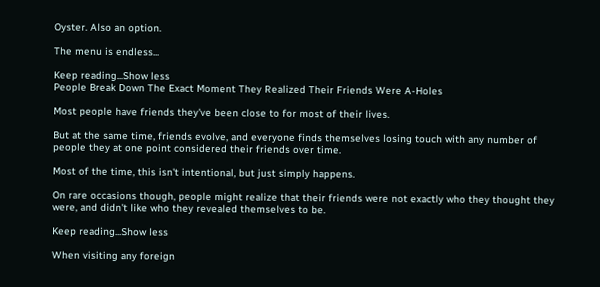Oyster. Also an option.

The menu is endless...

Keep reading...Show less
People Break Down The Exact Moment They Realized Their Friends Were A-Holes

Most people have friends they've been close to for most of their lives.

But at the same time, friends evolve, and everyone finds themselves losing touch with any number of people they at one point considered their friends over time.

Most of the time, this isn't intentional, but just simply happens.

On rare occasions though, people might realize that their friends were not exactly who they thought they were, and didn't like who they revealed themselves to be.

Keep reading...Show less

When visiting any foreign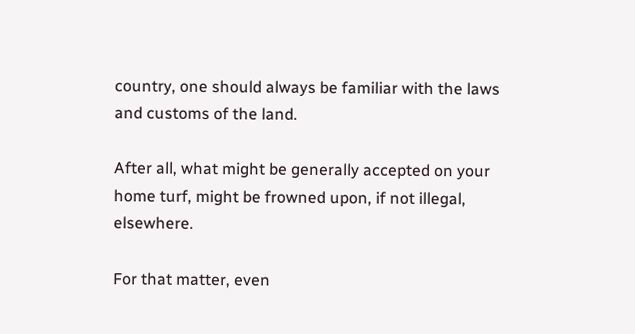country, one should always be familiar with the laws and customs of the land.

After all, what might be generally accepted on your home turf, might be frowned upon, if not illegal, elsewhere.

For that matter, even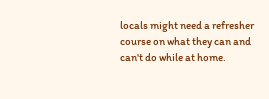locals might need a refresher course on what they can and can't do while at home.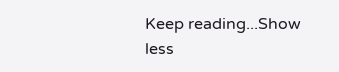Keep reading...Show less